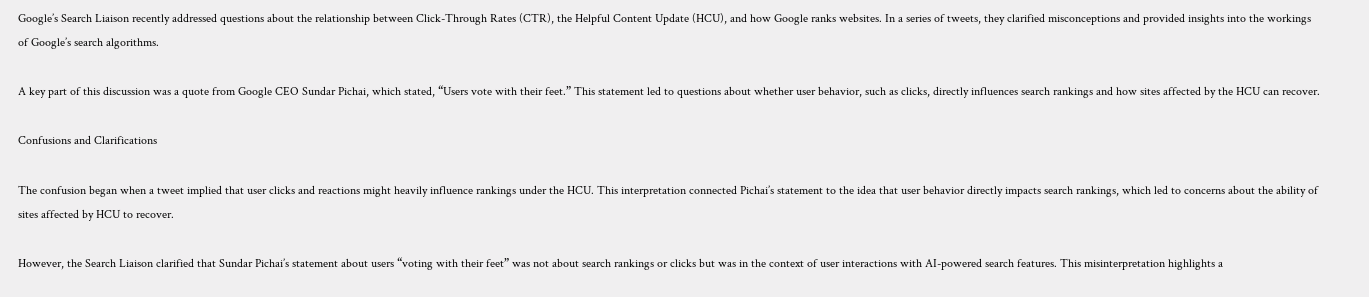Google’s Search Liaison recently addressed questions about the relationship between Click-Through Rates (CTR), the Helpful Content Update (HCU), and how Google ranks websites. In a series of tweets, they clarified misconceptions and provided insights into the workings of Google’s search algorithms.

A key part of this discussion was a quote from Google CEO Sundar Pichai, which stated, “Users vote with their feet.” This statement led to questions about whether user behavior, such as clicks, directly influences search rankings and how sites affected by the HCU can recover.

Confusions and Clarifications

The confusion began when a tweet implied that user clicks and reactions might heavily influence rankings under the HCU. This interpretation connected Pichai’s statement to the idea that user behavior directly impacts search rankings, which led to concerns about the ability of sites affected by HCU to recover.

However, the Search Liaison clarified that Sundar Pichai’s statement about users “voting with their feet” was not about search rankings or clicks but was in the context of user interactions with AI-powered search features. This misinterpretation highlights a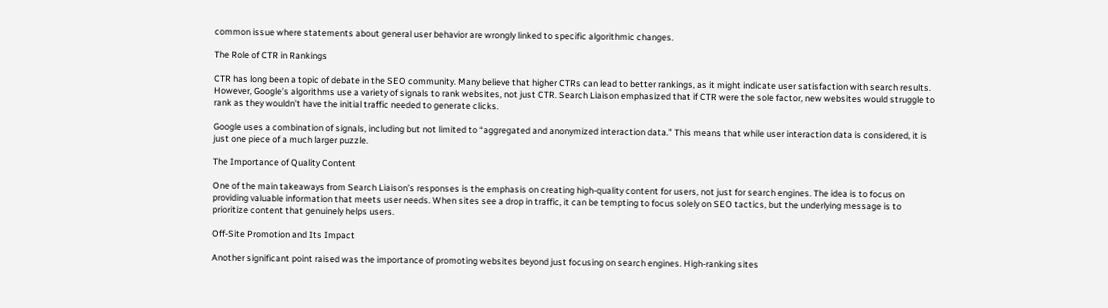common issue where statements about general user behavior are wrongly linked to specific algorithmic changes.

The Role of CTR in Rankings

CTR has long been a topic of debate in the SEO community. Many believe that higher CTRs can lead to better rankings, as it might indicate user satisfaction with search results. However, Google’s algorithms use a variety of signals to rank websites, not just CTR. Search Liaison emphasized that if CTR were the sole factor, new websites would struggle to rank as they wouldn’t have the initial traffic needed to generate clicks.

Google uses a combination of signals, including but not limited to “aggregated and anonymized interaction data.” This means that while user interaction data is considered, it is just one piece of a much larger puzzle.

The Importance of Quality Content

One of the main takeaways from Search Liaison’s responses is the emphasis on creating high-quality content for users, not just for search engines. The idea is to focus on providing valuable information that meets user needs. When sites see a drop in traffic, it can be tempting to focus solely on SEO tactics, but the underlying message is to prioritize content that genuinely helps users.

Off-Site Promotion and Its Impact

Another significant point raised was the importance of promoting websites beyond just focusing on search engines. High-ranking sites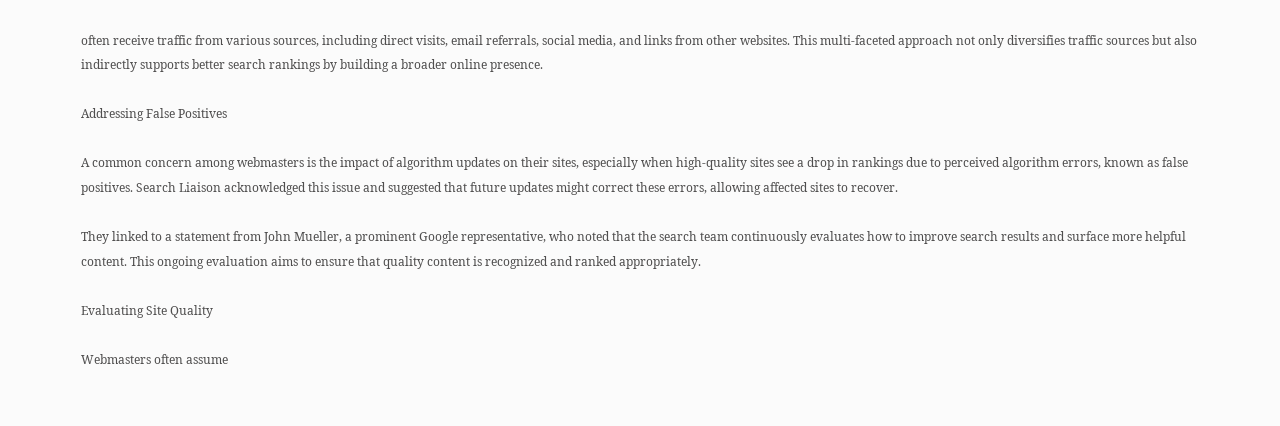often receive traffic from various sources, including direct visits, email referrals, social media, and links from other websites. This multi-faceted approach not only diversifies traffic sources but also indirectly supports better search rankings by building a broader online presence.

Addressing False Positives

A common concern among webmasters is the impact of algorithm updates on their sites, especially when high-quality sites see a drop in rankings due to perceived algorithm errors, known as false positives. Search Liaison acknowledged this issue and suggested that future updates might correct these errors, allowing affected sites to recover.

They linked to a statement from John Mueller, a prominent Google representative, who noted that the search team continuously evaluates how to improve search results and surface more helpful content. This ongoing evaluation aims to ensure that quality content is recognized and ranked appropriately.

Evaluating Site Quality

Webmasters often assume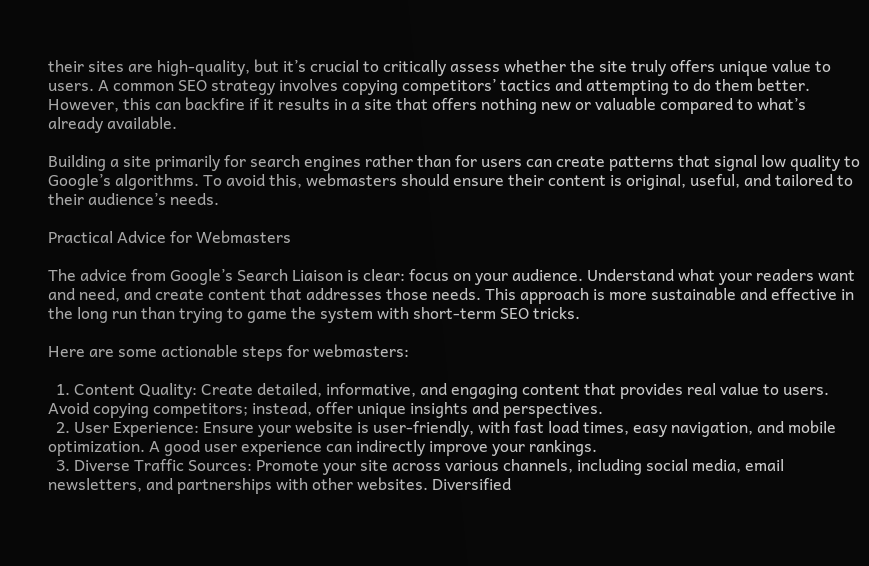their sites are high-quality, but it’s crucial to critically assess whether the site truly offers unique value to users. A common SEO strategy involves copying competitors’ tactics and attempting to do them better. However, this can backfire if it results in a site that offers nothing new or valuable compared to what’s already available.

Building a site primarily for search engines rather than for users can create patterns that signal low quality to Google’s algorithms. To avoid this, webmasters should ensure their content is original, useful, and tailored to their audience’s needs.

Practical Advice for Webmasters

The advice from Google’s Search Liaison is clear: focus on your audience. Understand what your readers want and need, and create content that addresses those needs. This approach is more sustainable and effective in the long run than trying to game the system with short-term SEO tricks.

Here are some actionable steps for webmasters:

  1. Content Quality: Create detailed, informative, and engaging content that provides real value to users. Avoid copying competitors; instead, offer unique insights and perspectives.
  2. User Experience: Ensure your website is user-friendly, with fast load times, easy navigation, and mobile optimization. A good user experience can indirectly improve your rankings.
  3. Diverse Traffic Sources: Promote your site across various channels, including social media, email newsletters, and partnerships with other websites. Diversified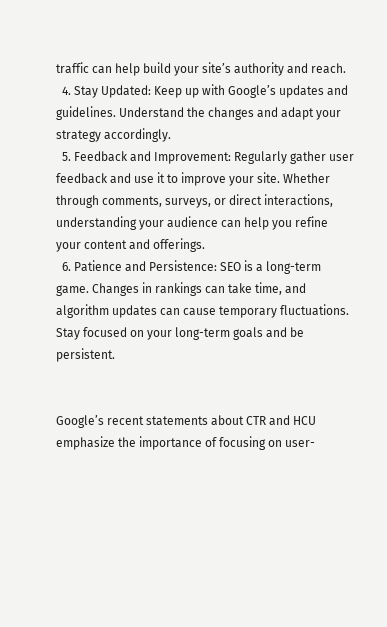traffic can help build your site’s authority and reach.
  4. Stay Updated: Keep up with Google’s updates and guidelines. Understand the changes and adapt your strategy accordingly.
  5. Feedback and Improvement: Regularly gather user feedback and use it to improve your site. Whether through comments, surveys, or direct interactions, understanding your audience can help you refine your content and offerings.
  6. Patience and Persistence: SEO is a long-term game. Changes in rankings can take time, and algorithm updates can cause temporary fluctuations. Stay focused on your long-term goals and be persistent.


Google’s recent statements about CTR and HCU emphasize the importance of focusing on user-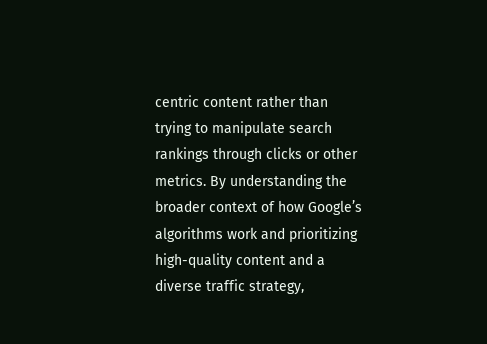centric content rather than trying to manipulate search rankings through clicks or other metrics. By understanding the broader context of how Google’s algorithms work and prioritizing high-quality content and a diverse traffic strategy,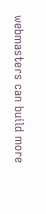webmasters can build more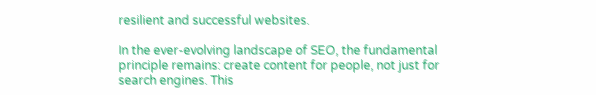resilient and successful websites.

In the ever-evolving landscape of SEO, the fundamental principle remains: create content for people, not just for search engines. This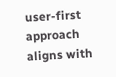user-first approach aligns with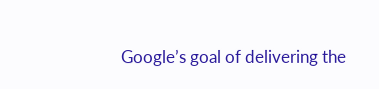Google’s goal of delivering the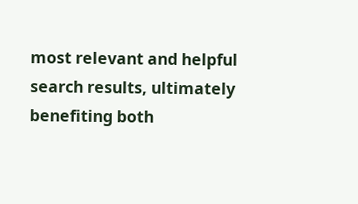most relevant and helpful search results, ultimately benefiting both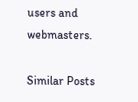users and webmasters.

Similar Posts